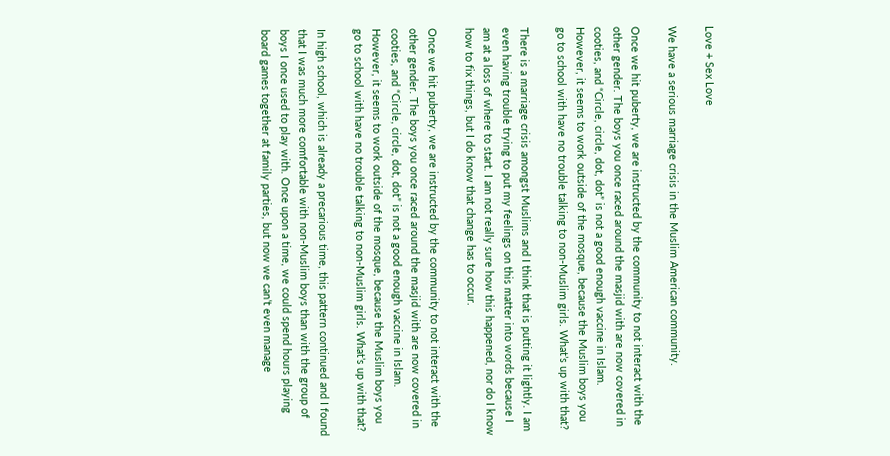Love + Sex Love

We have a serious marriage crisis in the Muslim American community.

Once we hit puberty, we are instructed by the community to not interact with the other gender. The boys you once raced around the masjid with are now covered in cooties, and “Circle, circle, dot, dot” is not a good enough vaccine in Islam. However, it seems to work outside of the mosque, because the Muslim boys you go to school with have no trouble talking to non-Muslim girls. What’s up with that?

There is a marriage crisis amongst Muslims and I think that is putting it lightly. I am even having trouble trying to put my feelings on this matter into words because I am at a loss of where to start. I am not really sure how this happened, nor do I know how to fix things, but I do know that change has to occur.

Once we hit puberty, we are instructed by the community to not interact with the other gender. The boys you once raced around the masjid with are now covered in cooties, and “Circle, circle, dot, dot” is not a good enough vaccine in Islam. However, it seems to work outside of the mosque, because the Muslim boys you go to school with have no trouble talking to non-Muslim girls. What’s up with that?

In high school, which is already a precarious time, this pattern continued and I found that I was much more comfortable with non-Muslim boys than with the group of boys I once used to play with. Once upon a time, we could spend hours playing board games together at family parties, but now we can’t even manage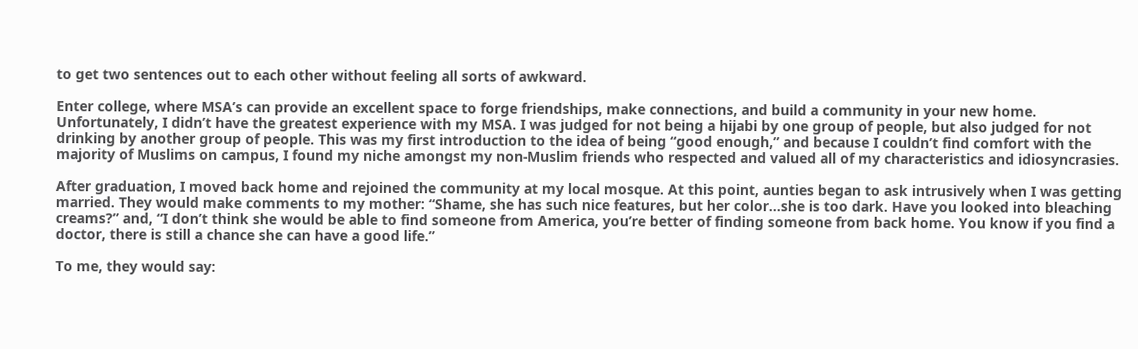to get two sentences out to each other without feeling all sorts of awkward.

Enter college, where MSA’s can provide an excellent space to forge friendships, make connections, and build a community in your new home. Unfortunately, I didn’t have the greatest experience with my MSA. I was judged for not being a hijabi by one group of people, but also judged for not drinking by another group of people. This was my first introduction to the idea of being “good enough,” and because I couldn’t find comfort with the majority of Muslims on campus, I found my niche amongst my non-Muslim friends who respected and valued all of my characteristics and idiosyncrasies.

After graduation, I moved back home and rejoined the community at my local mosque. At this point, aunties began to ask intrusively when I was getting married. They would make comments to my mother: “Shame, she has such nice features, but her color…she is too dark. Have you looked into bleaching creams?” and, “I don’t think she would be able to find someone from America, you’re better of finding someone from back home. You know if you find a doctor, there is still a chance she can have a good life.”

To me, they would say: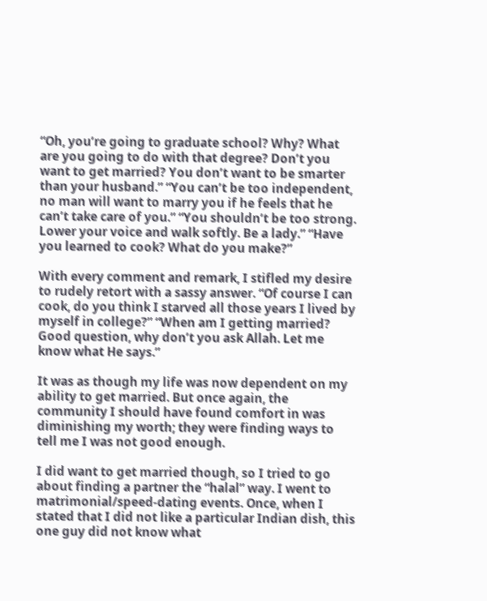“Oh, you’re going to graduate school? Why? What are you going to do with that degree? Don’t you want to get married? You don’t want to be smarter than your husband.” “You can’t be too independent, no man will want to marry you if he feels that he can’t take care of you.” “You shouldn’t be too strong. Lower your voice and walk softly. Be a lady.” “Have you learned to cook? What do you make?”

With every comment and remark, I stifled my desire to rudely retort with a sassy answer. “Of course I can cook, do you think I starved all those years I lived by myself in college?” “When am I getting married? Good question, why don’t you ask Allah. Let me know what He says.”

It was as though my life was now dependent on my ability to get married. But once again, the community I should have found comfort in was diminishing my worth; they were finding ways to tell me I was not good enough.

I did want to get married though, so I tried to go about finding a partner the “halal” way. I went to matrimonial/speed-dating events. Once, when I stated that I did not like a particular Indian dish, this one guy did not know what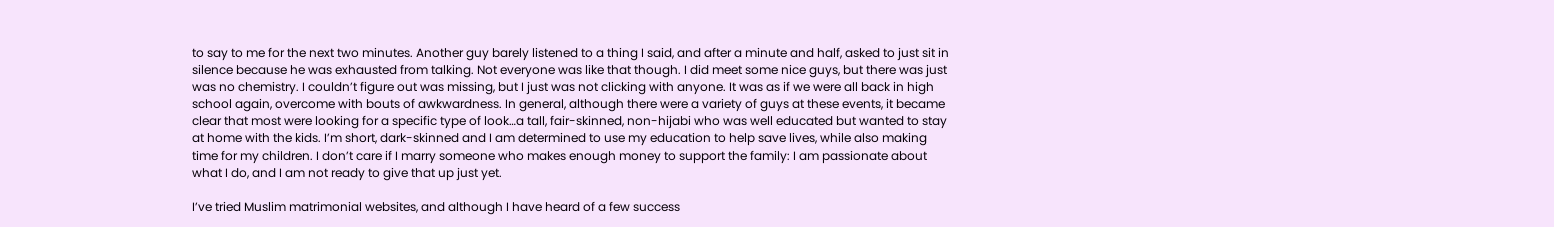to say to me for the next two minutes. Another guy barely listened to a thing I said, and after a minute and half, asked to just sit in silence because he was exhausted from talking. Not everyone was like that though. I did meet some nice guys, but there was just was no chemistry. I couldn’t figure out was missing, but I just was not clicking with anyone. It was as if we were all back in high school again, overcome with bouts of awkwardness. In general, although there were a variety of guys at these events, it became clear that most were looking for a specific type of look…a tall, fair-skinned, non-hijabi who was well educated but wanted to stay at home with the kids. I’m short, dark-skinned and I am determined to use my education to help save lives, while also making time for my children. I don’t care if I marry someone who makes enough money to support the family: I am passionate about what I do, and I am not ready to give that up just yet.

I’ve tried Muslim matrimonial websites, and although I have heard of a few success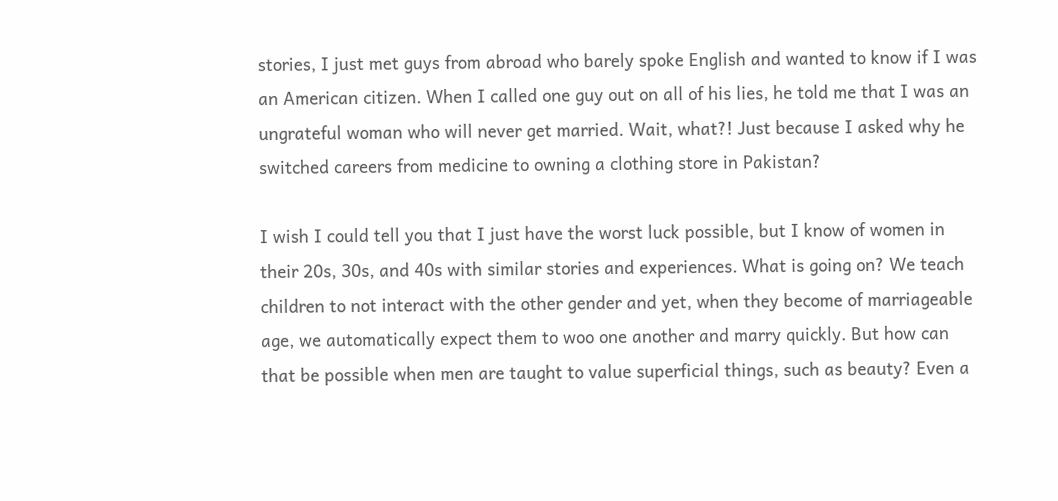stories, I just met guys from abroad who barely spoke English and wanted to know if I was an American citizen. When I called one guy out on all of his lies, he told me that I was an ungrateful woman who will never get married. Wait, what?! Just because I asked why he switched careers from medicine to owning a clothing store in Pakistan?

I wish I could tell you that I just have the worst luck possible, but I know of women in their 20s, 30s, and 40s with similar stories and experiences. What is going on? We teach children to not interact with the other gender and yet, when they become of marriageable age, we automatically expect them to woo one another and marry quickly. But how can that be possible when men are taught to value superficial things, such as beauty? Even a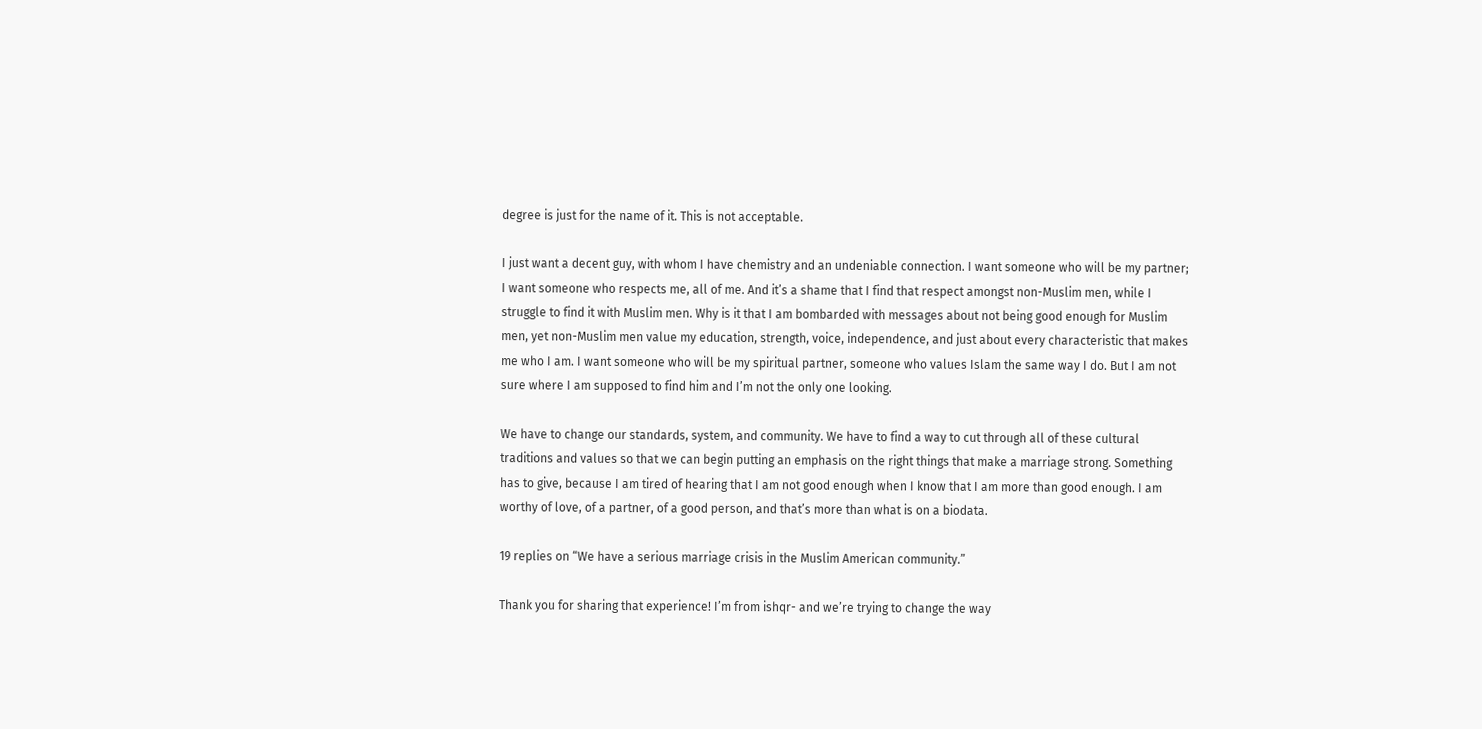degree is just for the name of it. This is not acceptable.

I just want a decent guy, with whom I have chemistry and an undeniable connection. I want someone who will be my partner; I want someone who respects me, all of me. And it’s a shame that I find that respect amongst non-Muslim men, while I struggle to find it with Muslim men. Why is it that I am bombarded with messages about not being good enough for Muslim men, yet non-Muslim men value my education, strength, voice, independence, and just about every characteristic that makes me who I am. I want someone who will be my spiritual partner, someone who values Islam the same way I do. But I am not sure where I am supposed to find him and I’m not the only one looking.

We have to change our standards, system, and community. We have to find a way to cut through all of these cultural traditions and values so that we can begin putting an emphasis on the right things that make a marriage strong. Something has to give, because I am tired of hearing that I am not good enough when I know that I am more than good enough. I am worthy of love, of a partner, of a good person, and that’s more than what is on a biodata.

19 replies on “We have a serious marriage crisis in the Muslim American community.”

Thank you for sharing that experience! I’m from ishqr- and we’re trying to change the way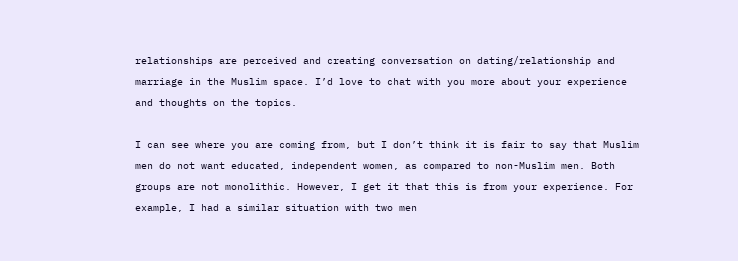relationships are perceived and creating conversation on dating/relationship and marriage in the Muslim space. I’d love to chat with you more about your experience and thoughts on the topics.

I can see where you are coming from, but I don’t think it is fair to say that Muslim men do not want educated, independent women, as compared to non-Muslim men. Both groups are not monolithic. However, I get it that this is from your experience. For example, I had a similar situation with two men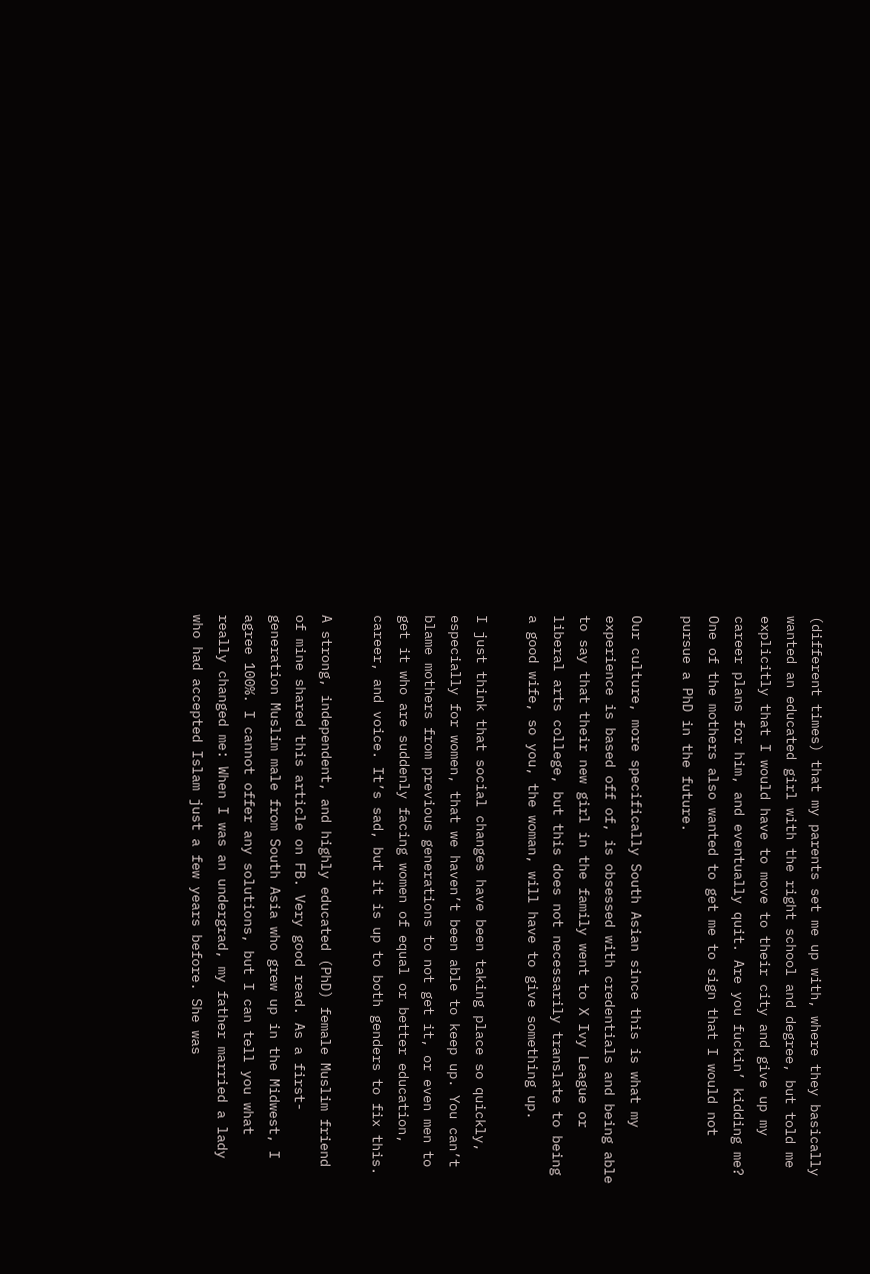(different times) that my parents set me up with, where they basically wanted an educated girl with the right school and degree, but told me explicitly that I would have to move to their city and give up my career plans for him, and eventually quit. Are you fuckin’ kidding me? One of the mothers also wanted to get me to sign that I would not pursue a PhD in the future.

Our culture, more specifically South Asian since this is what my experience is based off of, is obsessed with credentials and being able to say that their new girl in the family went to X Ivy League or liberal arts college, but this does not necessarily translate to being a good wife, so you, the woman, will have to give something up.

I just think that social changes have been taking place so quickly, especially for women, that we haven’t been able to keep up. You can’t blame mothers from previous generations to not get it, or even men to get it who are suddenly facing women of equal or better education, career, and voice. It’s sad, but it is up to both genders to fix this.

A strong, independent, and highly educated (PhD) female Muslim friend of mine shared this article on FB. Very good read. As a first-generation Muslim male from South Asia who grew up in the Midwest, I agree 100%. I cannot offer any solutions, but I can tell you what really changed me: When I was an undergrad, my father married a lady who had accepted Islam just a few years before. She was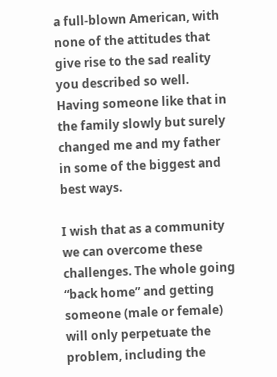a full-blown American, with none of the attitudes that give rise to the sad reality you described so well. Having someone like that in the family slowly but surely changed me and my father in some of the biggest and best ways.

I wish that as a community we can overcome these challenges. The whole going “back home” and getting someone (male or female) will only perpetuate the problem, including the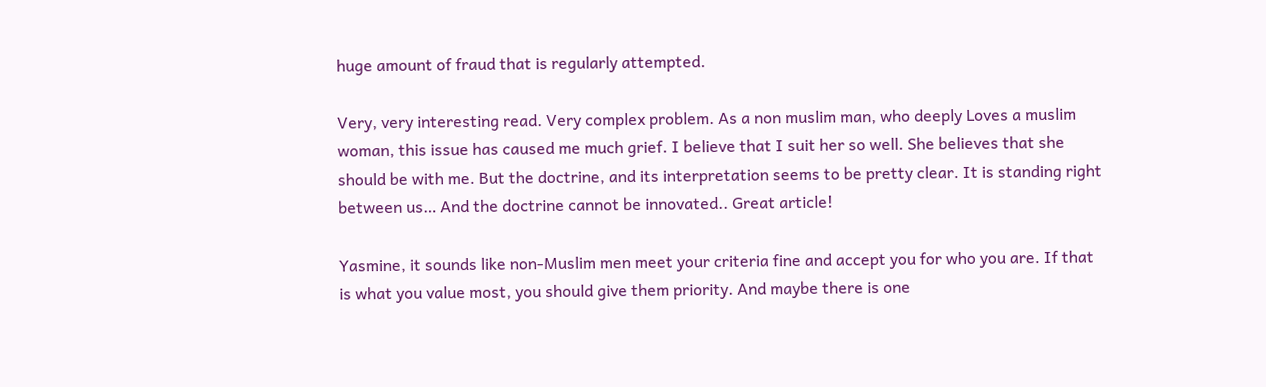huge amount of fraud that is regularly attempted.

Very, very interesting read. Very complex problem. As a non muslim man, who deeply Loves a muslim woman, this issue has caused me much grief. I believe that I suit her so well. She believes that she should be with me. But the doctrine, and its interpretation seems to be pretty clear. It is standing right between us… And the doctrine cannot be innovated.. Great article!

Yasmine, it sounds like non-Muslim men meet your criteria fine and accept you for who you are. If that is what you value most, you should give them priority. And maybe there is one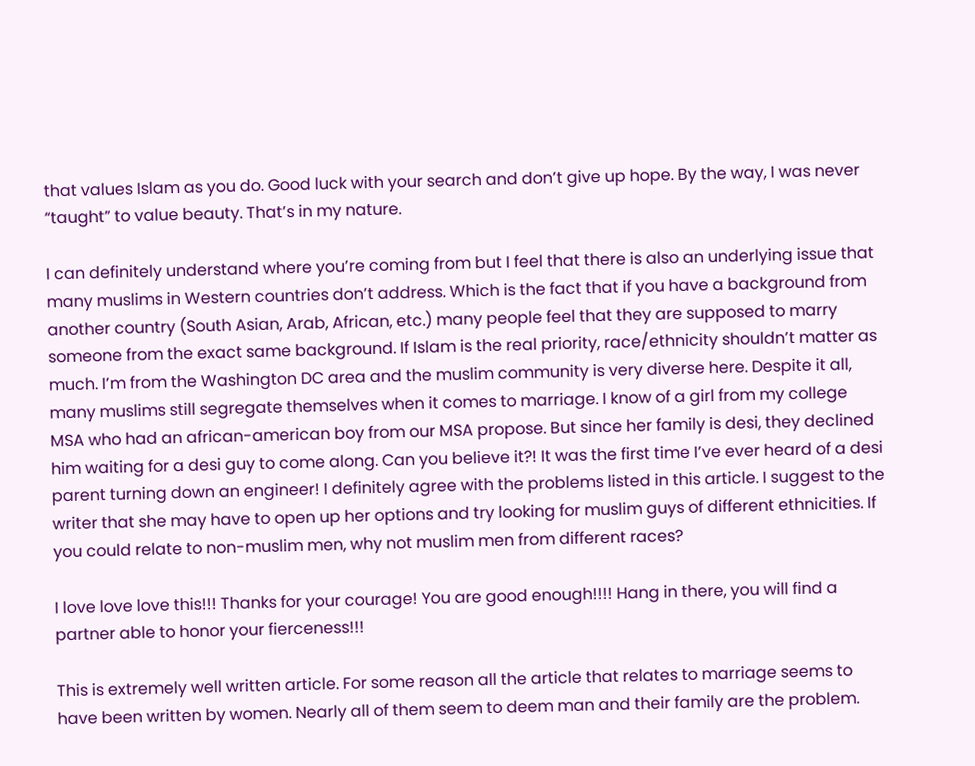that values Islam as you do. Good luck with your search and don’t give up hope. By the way, I was never “taught” to value beauty. That’s in my nature.

I can definitely understand where you’re coming from but I feel that there is also an underlying issue that many muslims in Western countries don’t address. Which is the fact that if you have a background from another country (South Asian, Arab, African, etc.) many people feel that they are supposed to marry someone from the exact same background. If Islam is the real priority, race/ethnicity shouldn’t matter as much. I’m from the Washington DC area and the muslim community is very diverse here. Despite it all, many muslims still segregate themselves when it comes to marriage. I know of a girl from my college MSA who had an african-american boy from our MSA propose. But since her family is desi, they declined him waiting for a desi guy to come along. Can you believe it?! It was the first time I’ve ever heard of a desi parent turning down an engineer! I definitely agree with the problems listed in this article. I suggest to the writer that she may have to open up her options and try looking for muslim guys of different ethnicities. If you could relate to non-muslim men, why not muslim men from different races?

I love love love this!!! Thanks for your courage! You are good enough!!!! Hang in there, you will find a partner able to honor your fierceness!!!

This is extremely well written article. For some reason all the article that relates to marriage seems to have been written by women. Nearly all of them seem to deem man and their family are the problem.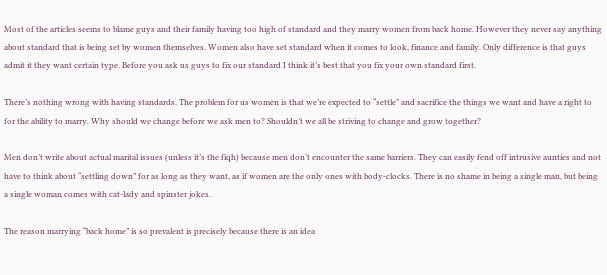Most of the articles seems to blame guys and their family having too high of standard and they marry women from back home. However they never say anything about standard that is being set by women themselves. Women also have set standard when it comes to look, finance and family. Only difference is that guys admit it they want certain type. Before you ask us guys to fix our standard I think it’s best that you fix your own standard first.

There’s nothing wrong with having standards. The problem for us women is that we’re expected to “settle” and sacrifice the things we want and have a right to for the ability to marry. Why should we change before we ask men to? Shouldn’t we all be striving to change and grow together?

Men don’t write about actual marital issues (unless it’s the fiqh) because men don’t encounter the same barriers. They can easily fend off intrusive aunties and not have to think about “settling down” for as long as they want, as if women are the only ones with body-clocks. There is no shame in being a single man, but being a single woman comes with cat-lady and spinster jokes.

The reason marrying “back home” is so prevalent is precisely because there is an idea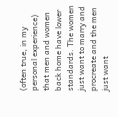(often true, in my personal experience) that men and women back home have lower standards. The women just want to marry and procreate and the men just want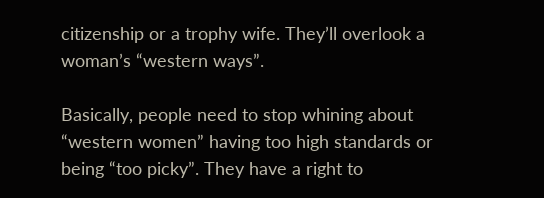citizenship or a trophy wife. They’ll overlook a woman’s “western ways”.

Basically, people need to stop whining about “western women” having too high standards or being “too picky”. They have a right to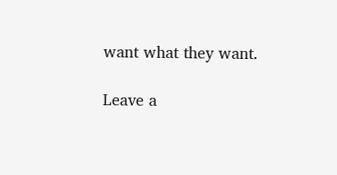want what they want.

Leave a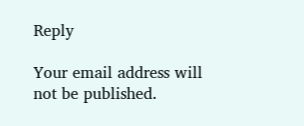Reply

Your email address will not be published.